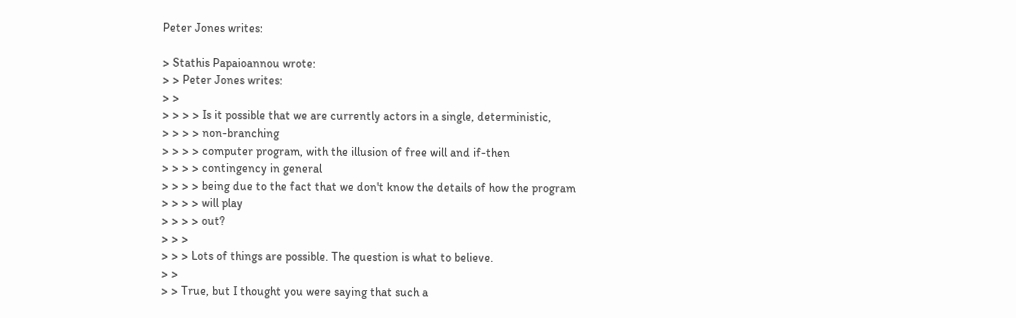Peter Jones writes:

> Stathis Papaioannou wrote:
> > Peter Jones writes:
> >
> > > > Is it possible that we are currently actors in a single, deterministic,
> > > > non-branching
> > > > computer program, with the illusion of free will and if-then
> > > > contingency in general
> > > > being due to the fact that we don't know the details of how the program
> > > > will play
> > > > out?
> > >
> > > Lots of things are possible. The question is what to believe.
> >
> > True, but I thought you were saying that such a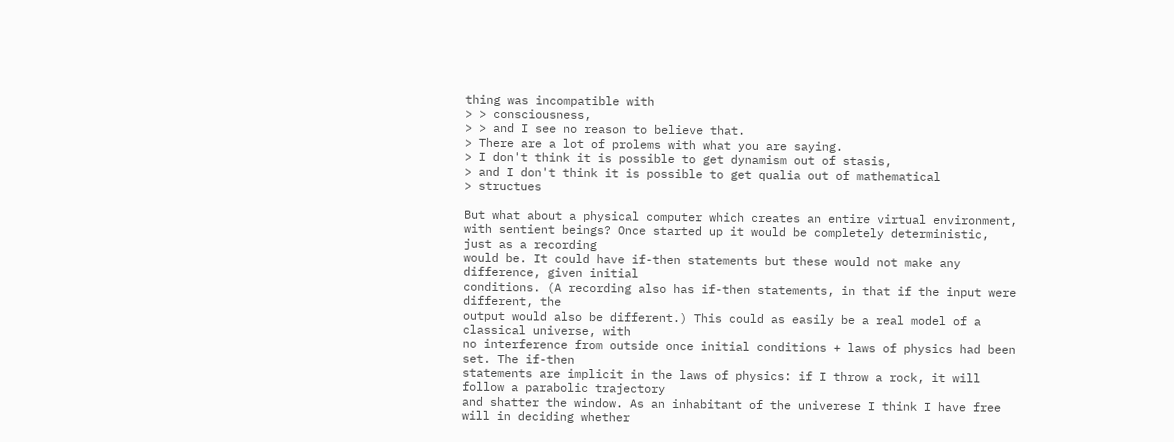thing was incompatible with
> > consciousness,
> > and I see no reason to believe that.
> There are a lot of prolems with what you are saying.
> I don't think it is possible to get dynamism out of stasis,
> and I don't think it is possible to get qualia out of mathematical
> structues

But what about a physical computer which creates an entire virtual environment,
with sentient beings? Once started up it would be completely deterministic,
just as a recording
would be. It could have if-then statements but these would not make any
difference, given initial
conditions. (A recording also has if-then statements, in that if the input were
different, the
output would also be different.) This could as easily be a real model of a
classical universe, with
no interference from outside once initial conditions + laws of physics had been
set. The if-then
statements are implicit in the laws of physics: if I throw a rock, it will
follow a parabolic trajectory
and shatter the window. As an inhabitant of the univerese I think I have free
will in deciding whether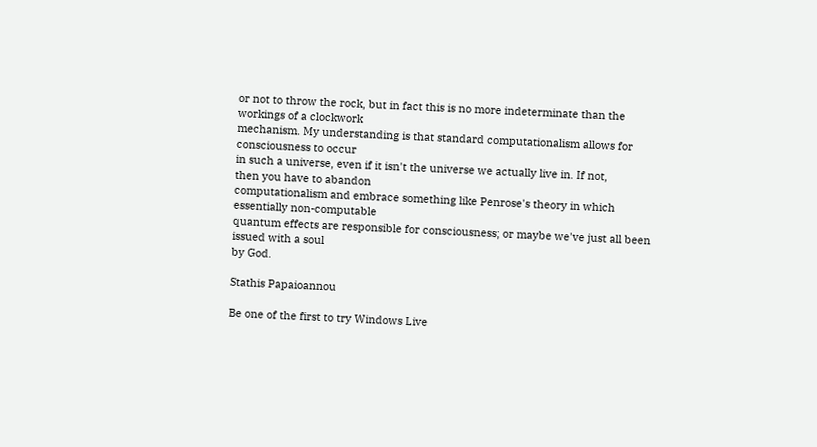or not to throw the rock, but in fact this is no more indeterminate than the
workings of a clockwork
mechanism. My understanding is that standard computationalism allows for
consciousness to occur
in such a universe, even if it isn't the universe we actually live in. If not,
then you have to abandon
computationalism and embrace something like Penrose's theory in which
essentially non-computable
quantum effects are responsible for consciousness; or maybe we've just all been
issued with a soul
by God.

Stathis Papaioannou

Be one of the first to try Windows Live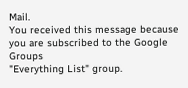Mail.
You received this message because you are subscribed to the Google Groups
"Everything List" group.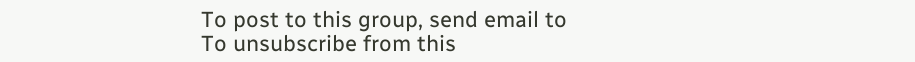To post to this group, send email to
To unsubscribe from this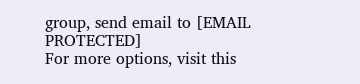group, send email to [EMAIL PROTECTED]
For more options, visit this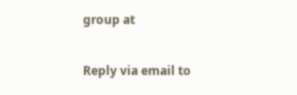group at

Reply via email to